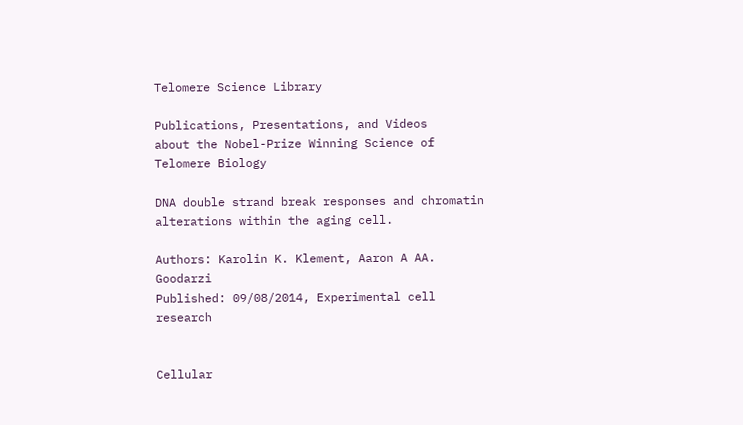Telomere Science Library

Publications, Presentations, and Videos
about the Nobel-Prize Winning Science of Telomere Biology

DNA double strand break responses and chromatin alterations within the aging cell.

Authors: Karolin K. Klement, Aaron A AA. Goodarzi
Published: 09/08/2014, Experimental cell research


Cellular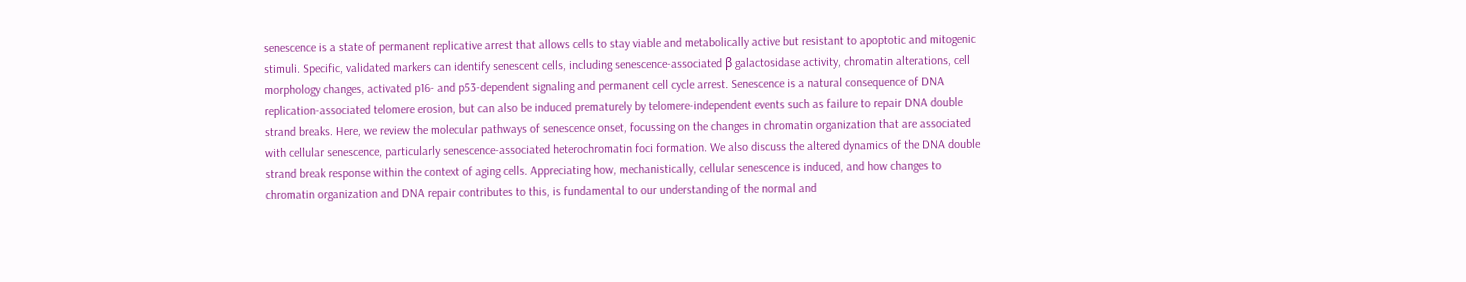senescence is a state of permanent replicative arrest that allows cells to stay viable and metabolically active but resistant to apoptotic and mitogenic stimuli. Specific, validated markers can identify senescent cells, including senescence-associated β galactosidase activity, chromatin alterations, cell morphology changes, activated p16- and p53-dependent signaling and permanent cell cycle arrest. Senescence is a natural consequence of DNA replication-associated telomere erosion, but can also be induced prematurely by telomere-independent events such as failure to repair DNA double strand breaks. Here, we review the molecular pathways of senescence onset, focussing on the changes in chromatin organization that are associated with cellular senescence, particularly senescence-associated heterochromatin foci formation. We also discuss the altered dynamics of the DNA double strand break response within the context of aging cells. Appreciating how, mechanistically, cellular senescence is induced, and how changes to chromatin organization and DNA repair contributes to this, is fundamental to our understanding of the normal and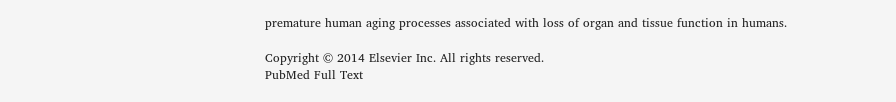premature human aging processes associated with loss of organ and tissue function in humans.

Copyright © 2014 Elsevier Inc. All rights reserved.
PubMed Full Text